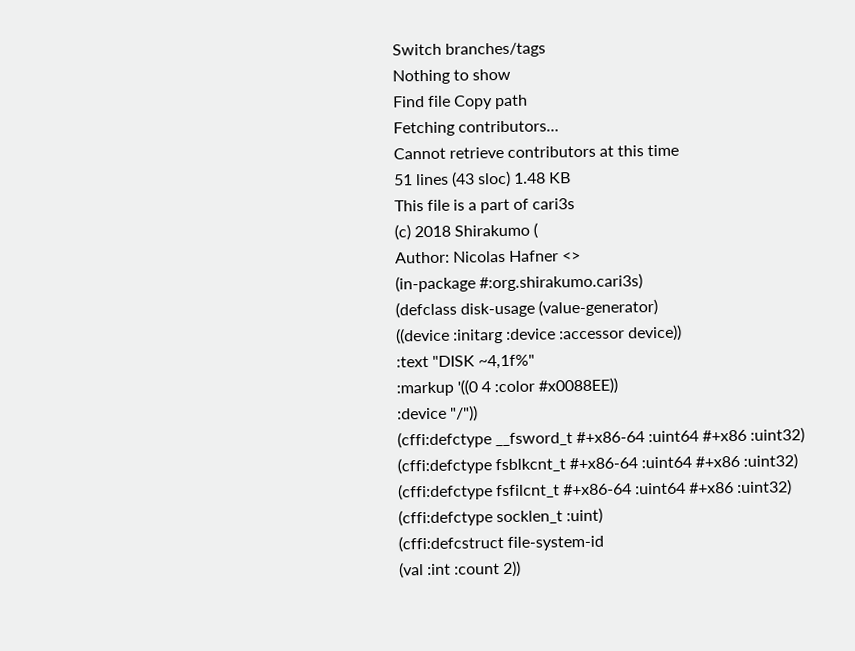Switch branches/tags
Nothing to show
Find file Copy path
Fetching contributors…
Cannot retrieve contributors at this time
51 lines (43 sloc) 1.48 KB
This file is a part of cari3s
(c) 2018 Shirakumo (
Author: Nicolas Hafner <>
(in-package #:org.shirakumo.cari3s)
(defclass disk-usage (value-generator)
((device :initarg :device :accessor device))
:text "DISK ~4,1f%"
:markup '((0 4 :color #x0088EE))
:device "/"))
(cffi:defctype __fsword_t #+x86-64 :uint64 #+x86 :uint32)
(cffi:defctype fsblkcnt_t #+x86-64 :uint64 #+x86 :uint32)
(cffi:defctype fsfilcnt_t #+x86-64 :uint64 #+x86 :uint32)
(cffi:defctype socklen_t :uint)
(cffi:defcstruct file-system-id
(val :int :count 2))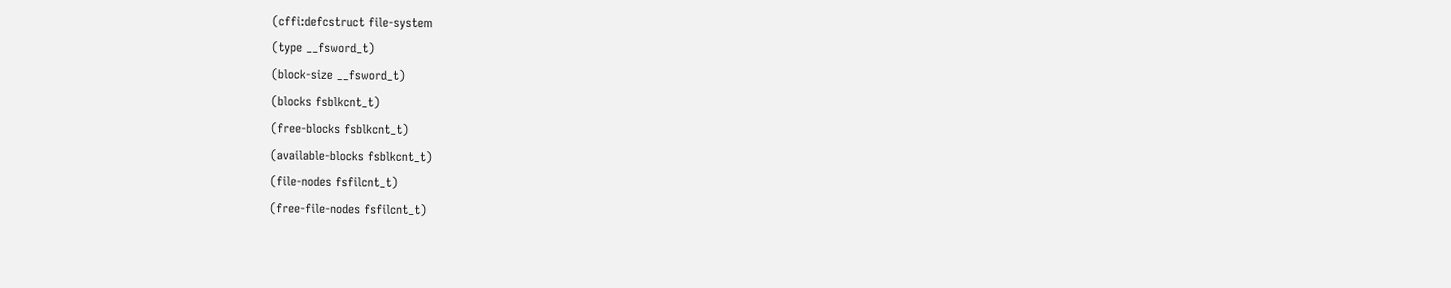(cffi:defcstruct file-system
(type __fsword_t)
(block-size __fsword_t)
(blocks fsblkcnt_t)
(free-blocks fsblkcnt_t)
(available-blocks fsblkcnt_t)
(file-nodes fsfilcnt_t)
(free-file-nodes fsfilcnt_t)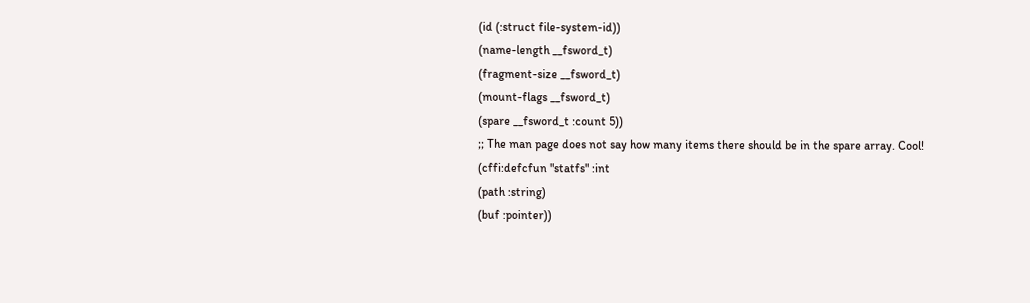(id (:struct file-system-id))
(name-length __fsword_t)
(fragment-size __fsword_t)
(mount-flags __fsword_t)
(spare __fsword_t :count 5))
;; The man page does not say how many items there should be in the spare array. Cool!
(cffi:defcfun "statfs" :int
(path :string)
(buf :pointer))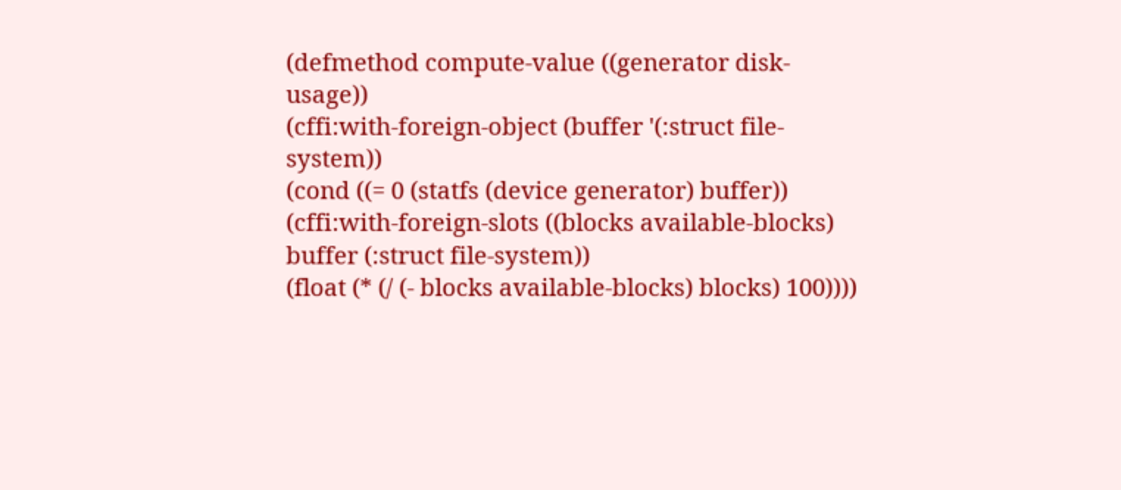(defmethod compute-value ((generator disk-usage))
(cffi:with-foreign-object (buffer '(:struct file-system))
(cond ((= 0 (statfs (device generator) buffer))
(cffi:with-foreign-slots ((blocks available-blocks) buffer (:struct file-system))
(float (* (/ (- blocks available-blocks) blocks) 100))))